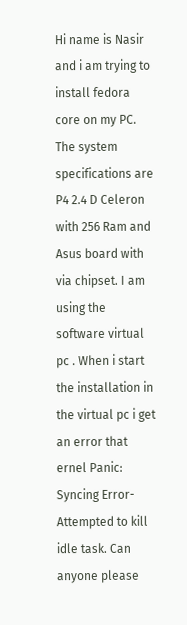Hi name is Nasir and i am trying to install fedora core on my PC. The system specifications are P4 2.4 D Celeron with 256 Ram and Asus board with via chipset. I am using the software virtual pc . When i start the installation in the virtual pc i get an error that ernel Panic: Syncing Error- Attempted to kill idle task. Can anyone please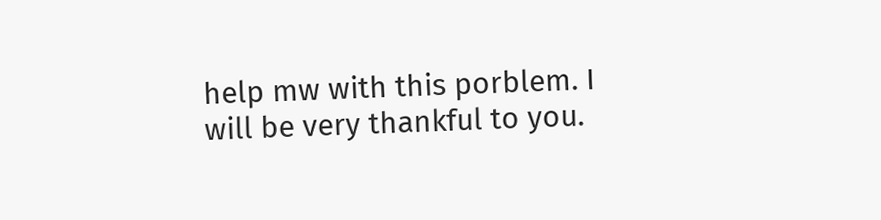help mw with this porblem. I will be very thankful to you.